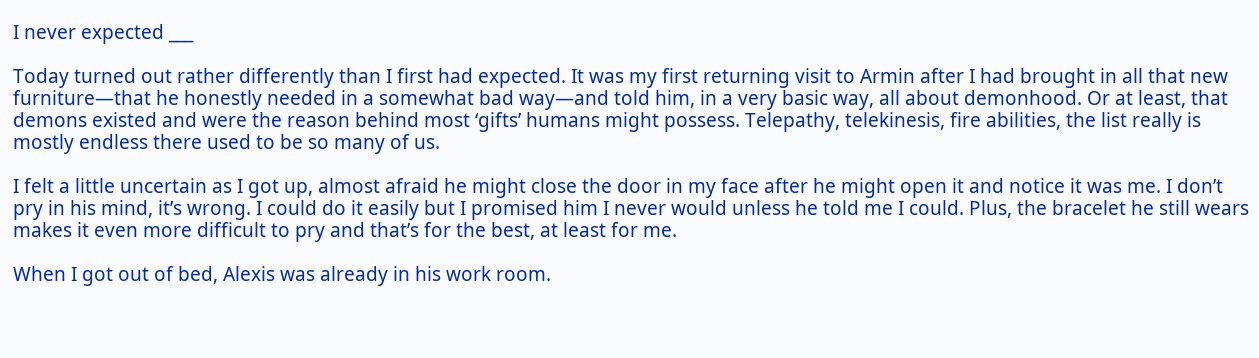I never expected ___

Today turned out rather differently than I first had expected. It was my first returning visit to Armin after I had brought in all that new furniture—that he honestly needed in a somewhat bad way—and told him, in a very basic way, all about demonhood. Or at least, that demons existed and were the reason behind most ‘gifts’ humans might possess. Telepathy, telekinesis, fire abilities, the list really is mostly endless there used to be so many of us.

I felt a little uncertain as I got up, almost afraid he might close the door in my face after he might open it and notice it was me. I don’t pry in his mind, it’s wrong. I could do it easily but I promised him I never would unless he told me I could. Plus, the bracelet he still wears makes it even more difficult to pry and that’s for the best, at least for me.

When I got out of bed, Alexis was already in his work room.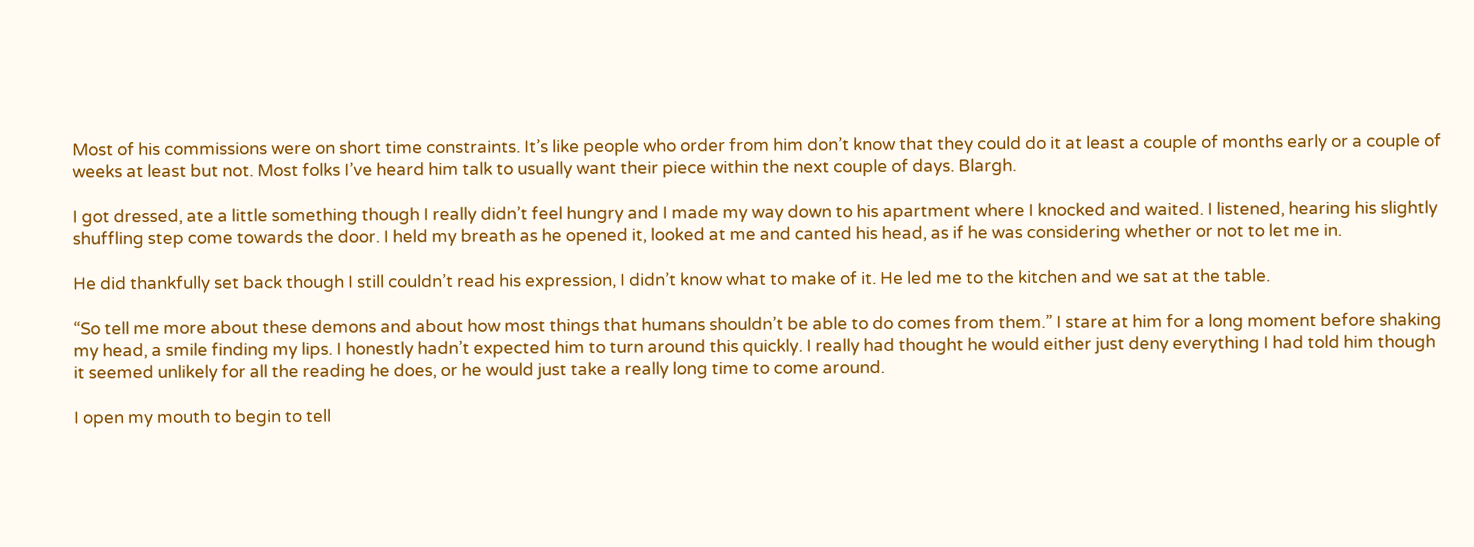Most of his commissions were on short time constraints. It’s like people who order from him don’t know that they could do it at least a couple of months early or a couple of weeks at least but not. Most folks I’ve heard him talk to usually want their piece within the next couple of days. Blargh.

I got dressed, ate a little something though I really didn’t feel hungry and I made my way down to his apartment where I knocked and waited. I listened, hearing his slightly shuffling step come towards the door. I held my breath as he opened it, looked at me and canted his head, as if he was considering whether or not to let me in.

He did thankfully set back though I still couldn’t read his expression, I didn’t know what to make of it. He led me to the kitchen and we sat at the table.

“So tell me more about these demons and about how most things that humans shouldn’t be able to do comes from them.” I stare at him for a long moment before shaking my head, a smile finding my lips. I honestly hadn’t expected him to turn around this quickly. I really had thought he would either just deny everything I had told him though it seemed unlikely for all the reading he does, or he would just take a really long time to come around.

I open my mouth to begin to tell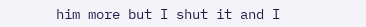him more but I shut it and I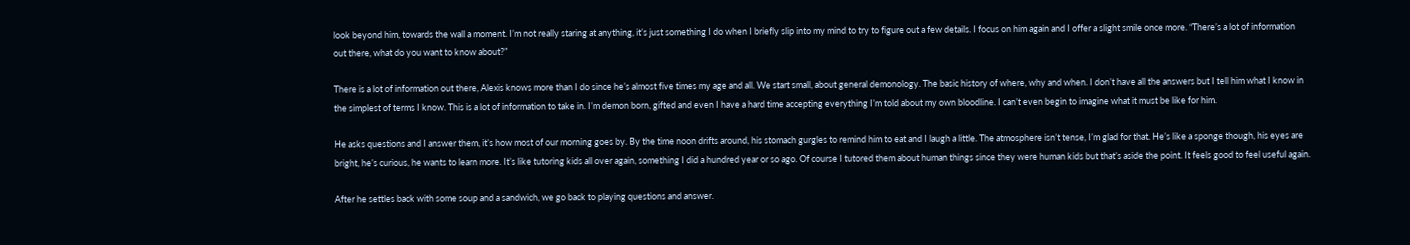look beyond him, towards the wall a moment. I’m not really staring at anything, it’s just something I do when I briefly slip into my mind to try to figure out a few details. I focus on him again and I offer a slight smile once more. “There’s a lot of information out there, what do you want to know about?”

There is a lot of information out there, Alexis knows more than I do since he’s almost five times my age and all. We start small, about general demonology. The basic history of where, why and when. I don’t have all the answers but I tell him what I know in the simplest of terms I know. This is a lot of information to take in. I’m demon born, gifted and even I have a hard time accepting everything I’m told about my own bloodline. I can’t even begin to imagine what it must be like for him.

He asks questions and I answer them, it’s how most of our morning goes by. By the time noon drifts around, his stomach gurgles to remind him to eat and I laugh a little. The atmosphere isn’t tense, I’m glad for that. He’s like a sponge though, his eyes are bright, he’s curious, he wants to learn more. It’s like tutoring kids all over again, something I did a hundred year or so ago. Of course I tutored them about human things since they were human kids but that’s aside the point. It feels good to feel useful again.

After he settles back with some soup and a sandwich, we go back to playing questions and answer.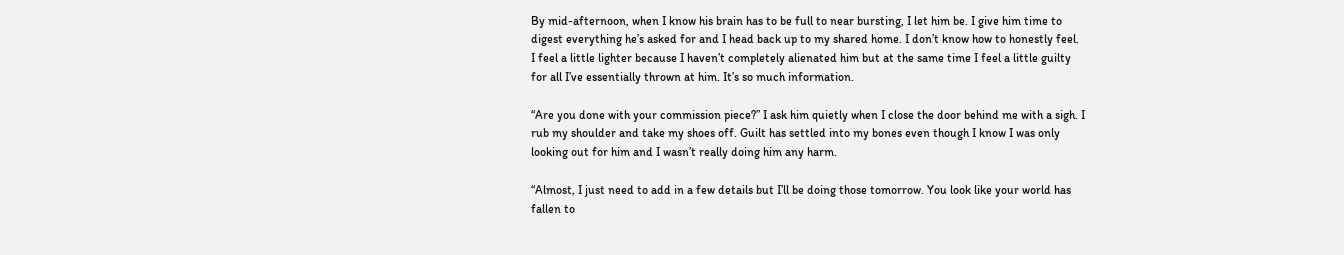By mid-afternoon, when I know his brain has to be full to near bursting, I let him be. I give him time to digest everything he’s asked for and I head back up to my shared home. I don’t know how to honestly feel. I feel a little lighter because I haven’t completely alienated him but at the same time I feel a little guilty for all I’ve essentially thrown at him. It’s so much information.

“Are you done with your commission piece?” I ask him quietly when I close the door behind me with a sigh. I rub my shoulder and take my shoes off. Guilt has settled into my bones even though I know I was only looking out for him and I wasn’t really doing him any harm.

“Almost, I just need to add in a few details but I’ll be doing those tomorrow. You look like your world has fallen to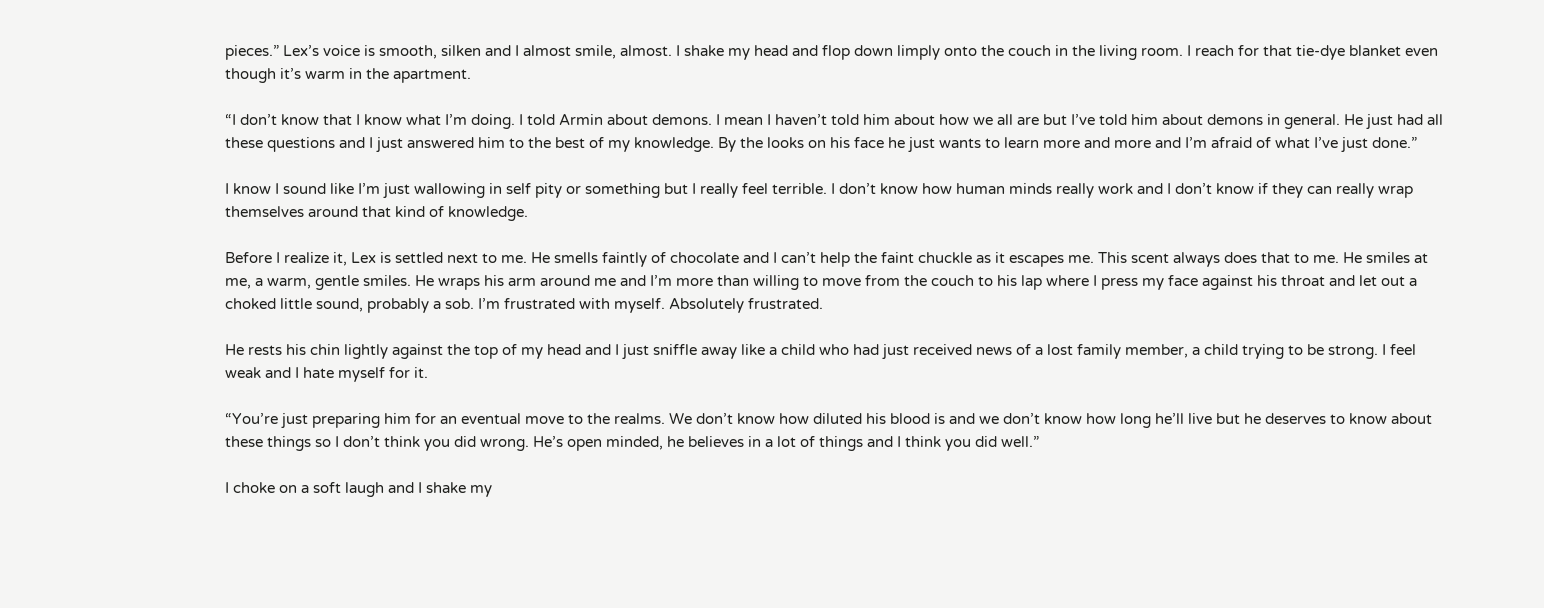pieces.” Lex’s voice is smooth, silken and I almost smile, almost. I shake my head and flop down limply onto the couch in the living room. I reach for that tie-dye blanket even though it’s warm in the apartment.

“I don’t know that I know what I’m doing. I told Armin about demons. I mean I haven’t told him about how we all are but I’ve told him about demons in general. He just had all these questions and I just answered him to the best of my knowledge. By the looks on his face he just wants to learn more and more and I’m afraid of what I’ve just done.”

I know I sound like I’m just wallowing in self pity or something but I really feel terrible. I don’t know how human minds really work and I don’t know if they can really wrap themselves around that kind of knowledge.

Before I realize it, Lex is settled next to me. He smells faintly of chocolate and I can’t help the faint chuckle as it escapes me. This scent always does that to me. He smiles at me, a warm, gentle smiles. He wraps his arm around me and I’m more than willing to move from the couch to his lap where I press my face against his throat and let out a choked little sound, probably a sob. I’m frustrated with myself. Absolutely frustrated.

He rests his chin lightly against the top of my head and I just sniffle away like a child who had just received news of a lost family member, a child trying to be strong. I feel weak and I hate myself for it.

“You’re just preparing him for an eventual move to the realms. We don’t know how diluted his blood is and we don’t know how long he’ll live but he deserves to know about these things so I don’t think you did wrong. He’s open minded, he believes in a lot of things and I think you did well.”

I choke on a soft laugh and I shake my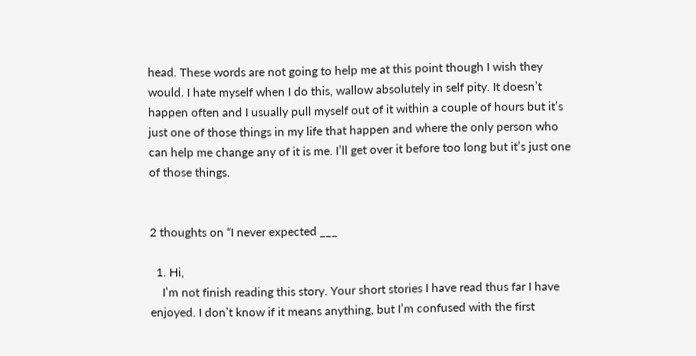head. These words are not going to help me at this point though I wish they would. I hate myself when I do this, wallow absolutely in self pity. It doesn’t happen often and I usually pull myself out of it within a couple of hours but it’s just one of those things in my life that happen and where the only person who can help me change any of it is me. I’ll get over it before too long but it’s just one of those things.


2 thoughts on “I never expected ___

  1. Hi,
    I’m not finish reading this story. Your short stories I have read thus far I have enjoyed. I don’t know if it means anything, but I’m confused with the first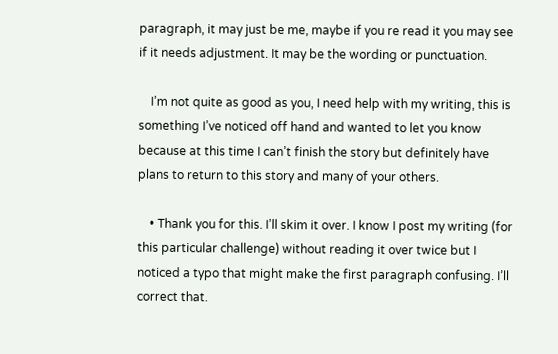paragraph, it may just be me, maybe if you re read it you may see if it needs adjustment. It may be the wording or punctuation.

    I’m not quite as good as you, I need help with my writing, this is something I’ve noticed off hand and wanted to let you know because at this time I can’t finish the story but definitely have plans to return to this story and many of your others.

    • Thank you for this. I’ll skim it over. I know I post my writing (for this particular challenge) without reading it over twice but I noticed a typo that might make the first paragraph confusing. I’ll correct that.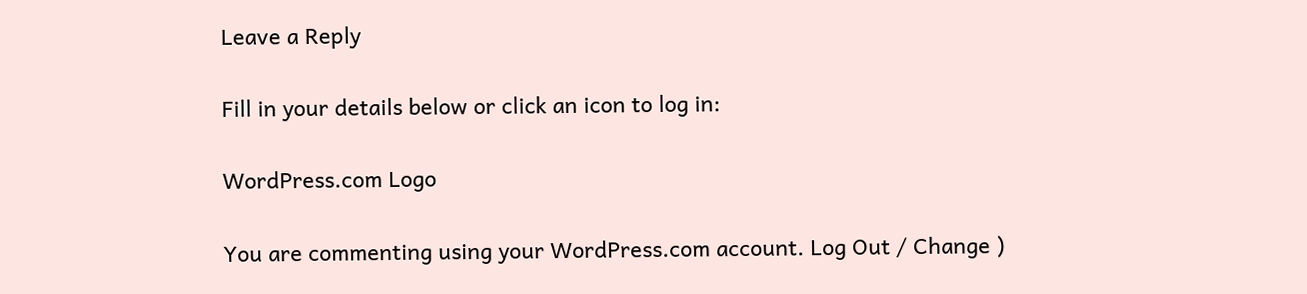Leave a Reply

Fill in your details below or click an icon to log in:

WordPress.com Logo

You are commenting using your WordPress.com account. Log Out / Change )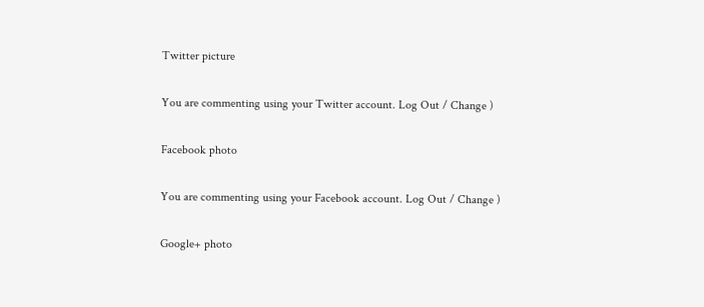Twitter picture

You are commenting using your Twitter account. Log Out / Change )

Facebook photo

You are commenting using your Facebook account. Log Out / Change )

Google+ photo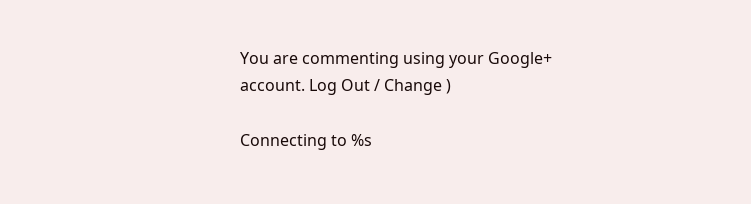You are commenting using your Google+ account. Log Out / Change )

Connecting to %s